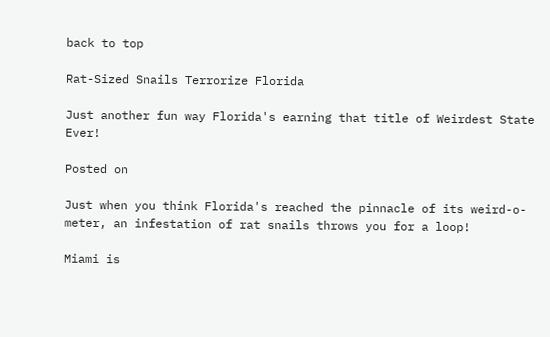back to top

Rat-Sized Snails Terrorize Florida

Just another fun way Florida's earning that title of Weirdest State Ever!

Posted on

Just when you think Florida's reached the pinnacle of its weird-o-meter, an infestation of rat snails throws you for a loop!

Miami is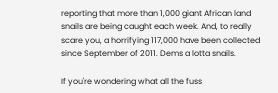reporting that more than 1,000 giant African land snails are being caught each week. And, to really scare you, a horrifying 117,000 have been collected since September of 2011. Dems a lotta snails.

If you're wondering what all the fuss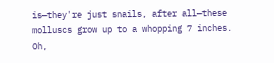is—they're just snails, after all—these molluscs grow up to a whopping 7 inches. Oh,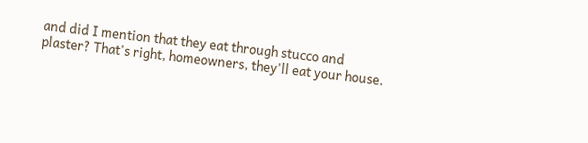and did I mention that they eat through stucco and plaster? That's right, homeowners, they'll eat your house.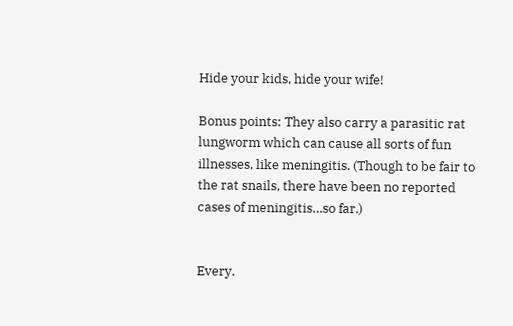Hide your kids, hide your wife!

Bonus points: They also carry a parasitic rat lungworm which can cause all sorts of fun illnesses, like meningitis. (Though to be fair to the rat snails, there have been no reported cases of meningitis…so far.)


Every.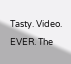Tasty. Video. EVER. The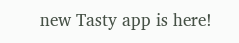new Tasty app is here!